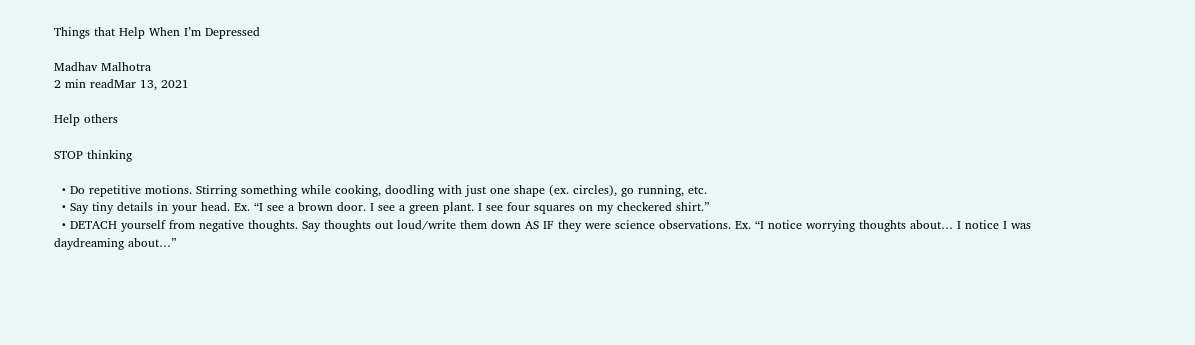Things that Help When I’m Depressed

Madhav Malhotra
2 min readMar 13, 2021

Help others

STOP thinking

  • Do repetitive motions. Stirring something while cooking, doodling with just one shape (ex. circles), go running, etc.
  • Say tiny details in your head. Ex. “I see a brown door. I see a green plant. I see four squares on my checkered shirt.”
  • DETACH yourself from negative thoughts. Say thoughts out loud/write them down AS IF they were science observations. Ex. “I notice worrying thoughts about… I notice I was daydreaming about…”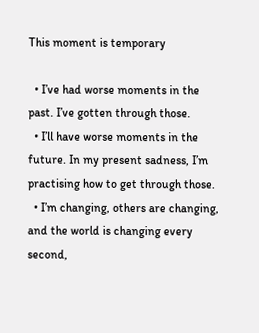This moment is temporary

  • I’ve had worse moments in the past. I’ve gotten through those.
  • I’ll have worse moments in the future. In my present sadness, I’m practising how to get through those.
  • I’m changing, others are changing, and the world is changing every second,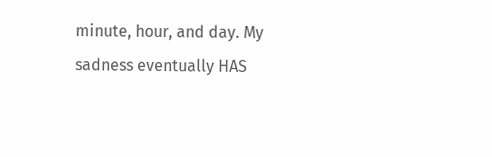minute, hour, and day. My sadness eventually HAS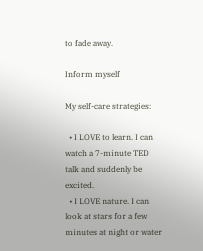to fade away.

Inform myself

My self-care strategies:

  • I LOVE to learn. I can watch a 7-minute TED talk and suddenly be excited.
  • I LOVE nature. I can look at stars for a few minutes at night or water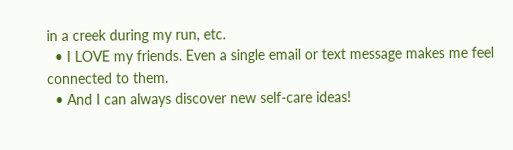in a creek during my run, etc.
  • I LOVE my friends. Even a single email or text message makes me feel connected to them.
  • And I can always discover new self-care ideas!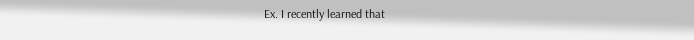Ex. I recently learned that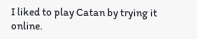I liked to play Catan by trying it online.